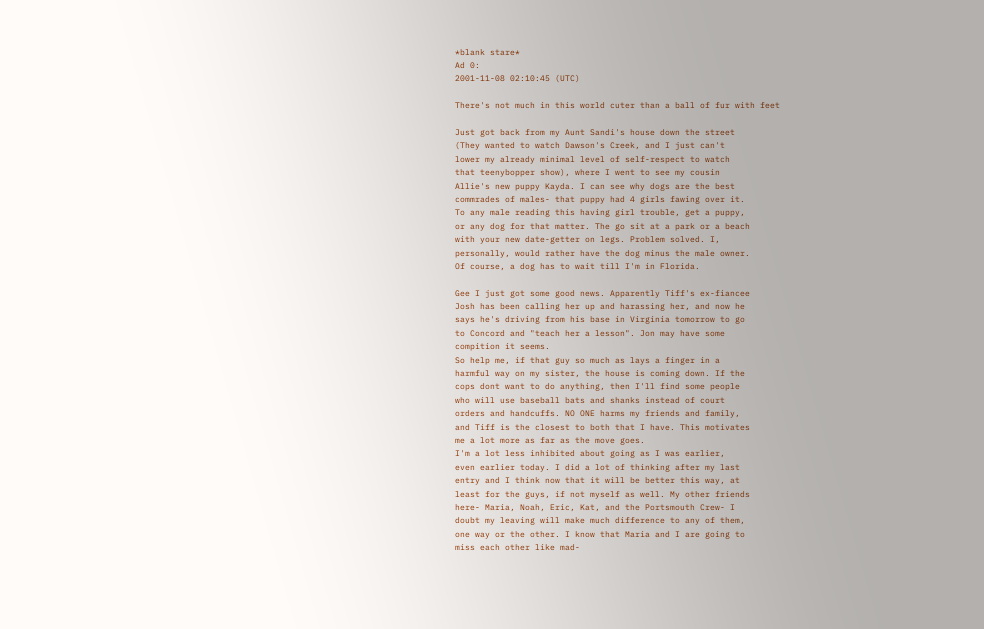*blank stare*
Ad 0:
2001-11-08 02:10:45 (UTC)

There's not much in this world cuter than a ball of fur with feet

Just got back from my Aunt Sandi's house down the street
(They wanted to watch Dawson's Creek, and I just can't
lower my already minimal level of self-respect to watch
that teenybopper show), where I went to see my cousin
Allie's new puppy Kayda. I can see why dogs are the best
commrades of males- that puppy had 4 girls fawing over it.
To any male reading this having girl trouble, get a puppy,
or any dog for that matter. The go sit at a park or a beach
with your new date-getter on legs. Problem solved. I,
personally, would rather have the dog minus the male owner.
Of course, a dog has to wait till I'm in Florida.

Gee I just got some good news. Apparently Tiff's ex-fiancee
Josh has been calling her up and harassing her, and now he
says he's driving from his base in Virginia tomorrow to go
to Concord and "teach her a lesson". Jon may have some
compition it seems.
So help me, if that guy so much as lays a finger in a
harmful way on my sister, the house is coming down. If the
cops dont want to do anything, then I'll find some people
who will use baseball bats and shanks instead of court
orders and handcuffs. NO ONE harms my friends and family,
and Tiff is the closest to both that I have. This motivates
me a lot more as far as the move goes.
I'm a lot less inhibited about going as I was earlier,
even earlier today. I did a lot of thinking after my last
entry and I think now that it will be better this way, at
least for the guys, if not myself as well. My other friends
here- Maria, Noah, Eric, Kat, and the Portsmouth Crew- I
doubt my leaving will make much difference to any of them,
one way or the other. I know that Maria and I are going to
miss each other like mad-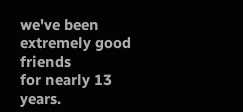we've been extremely good friends
for nearly 13 years.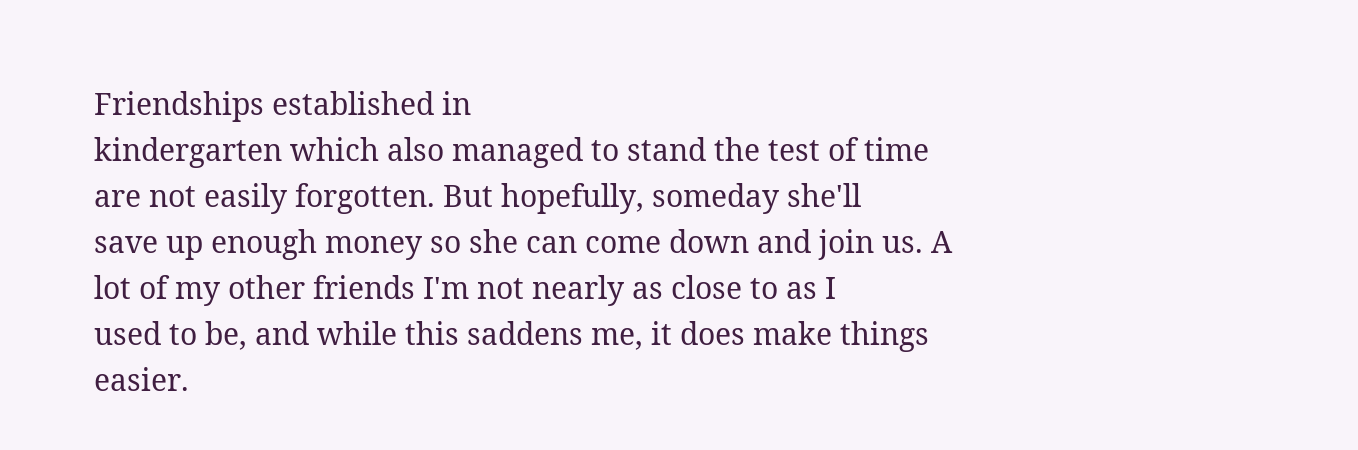Friendships established in
kindergarten which also managed to stand the test of time
are not easily forgotten. But hopefully, someday she'll
save up enough money so she can come down and join us. A
lot of my other friends I'm not nearly as close to as I
used to be, and while this saddens me, it does make things
easier.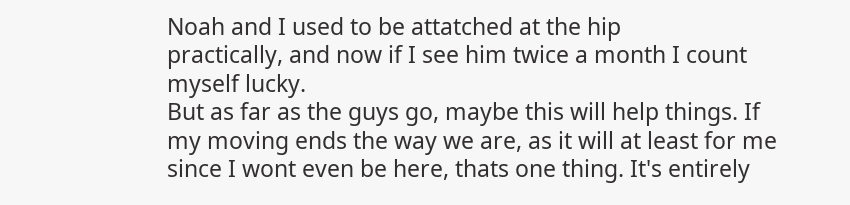Noah and I used to be attatched at the hip
practically, and now if I see him twice a month I count
myself lucky.
But as far as the guys go, maybe this will help things. If
my moving ends the way we are, as it will at least for me
since I wont even be here, thats one thing. It's entirely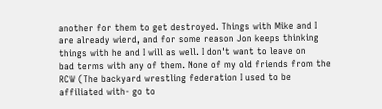another for them to get destroyed. Things with Mike and I
are already wierd, and for some reason Jon keeps thinking
things with he and I will as well. I don't want to leave on
bad terms with any of them. None of my old friends from the
RCW (The backyard wrestling federation I used to be
affiliated with- go to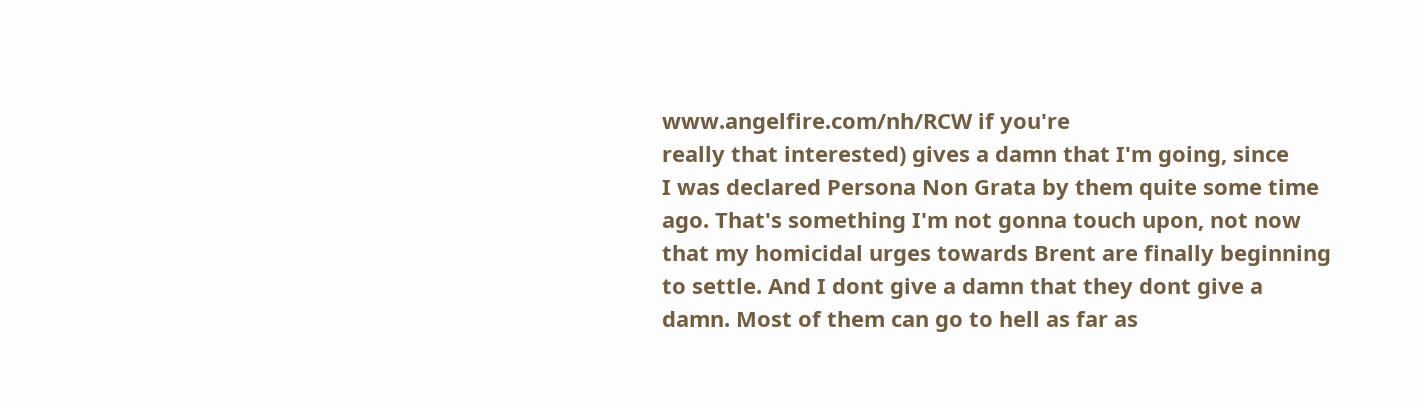www.angelfire.com/nh/RCW if you're
really that interested) gives a damn that I'm going, since
I was declared Persona Non Grata by them quite some time
ago. That's something I'm not gonna touch upon, not now
that my homicidal urges towards Brent are finally beginning
to settle. And I dont give a damn that they dont give a
damn. Most of them can go to hell as far as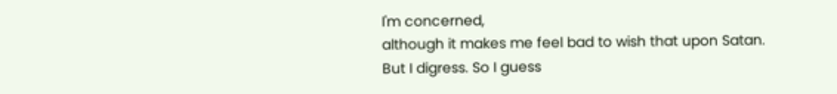I'm concerned,
although it makes me feel bad to wish that upon Satan.
But I digress. So I guess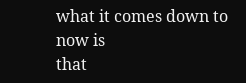what it comes down to now is
that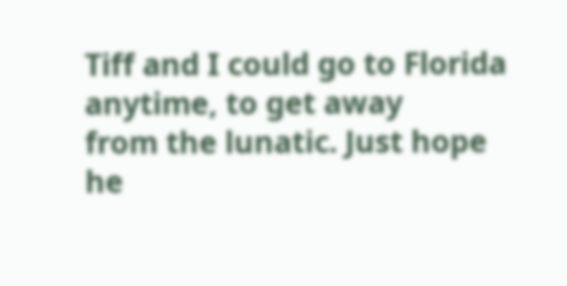Tiff and I could go to Florida anytime, to get away
from the lunatic. Just hope he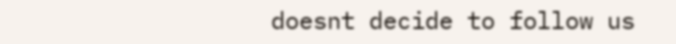doesnt decide to follow us